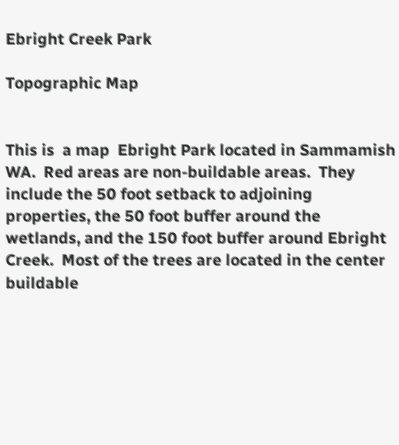Ebright Creek Park

Topographic Map


This is  a map  Ebright Park located in Sammamish WA.  Red areas are non-buildable areas.  They include the 50 foot setback to adjoining properties, the 50 foot buffer around the wetlands, and the 150 foot buffer around Ebright Creek.  Most of the trees are located in the center buildable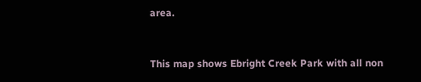area.


This map shows Ebright Creek Park with all non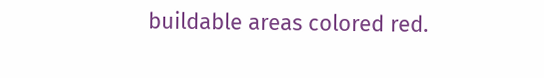buildable areas colored red.